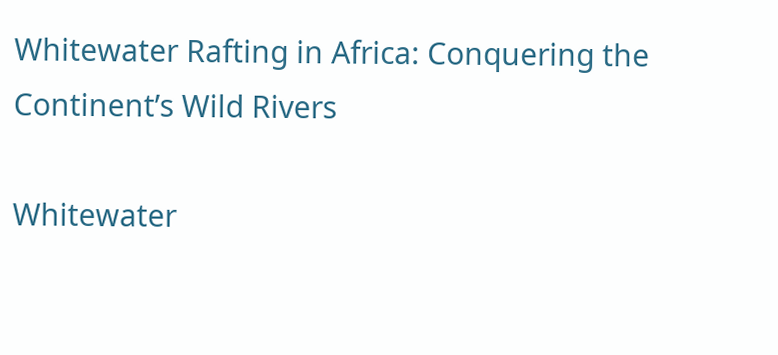Whitewater Rafting in Africa: Conquering the Continent’s Wild Rivers

Whitewater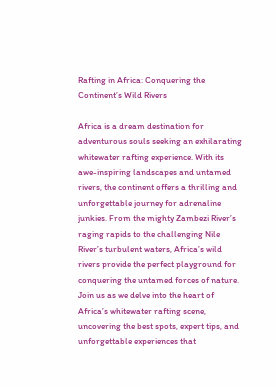Rafting in Africa: Conquering the Continent’s Wild Rivers

Africa is a dream destination for adventurous souls seeking an exhilarating whitewater rafting experience. With its awe-inspiring landscapes and untamed rivers, the continent offers a thrilling and unforgettable journey for adrenaline junkies. From the mighty Zambezi River’s raging rapids to the challenging Nile River’s turbulent waters, Africa’s wild rivers provide the perfect playground for conquering the untamed forces of nature. Join us as we delve into the heart of Africa’s whitewater rafting scene, uncovering the best spots, expert tips, and unforgettable experiences that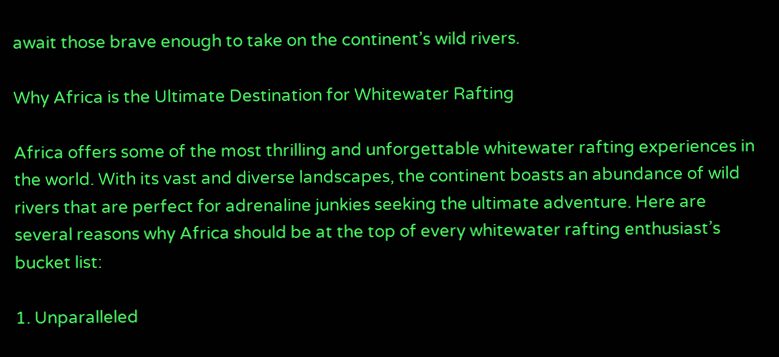await those brave enough to take on the continent’s wild rivers.

Why Africa is the Ultimate Destination for Whitewater Rafting

Africa offers some of the most thrilling and unforgettable whitewater rafting experiences in the world. With its vast and diverse landscapes, the continent boasts an abundance of wild rivers that are perfect for adrenaline junkies seeking the ultimate adventure. Here are several reasons why Africa should be at the top of every whitewater rafting enthusiast’s bucket list:

1. Unparalleled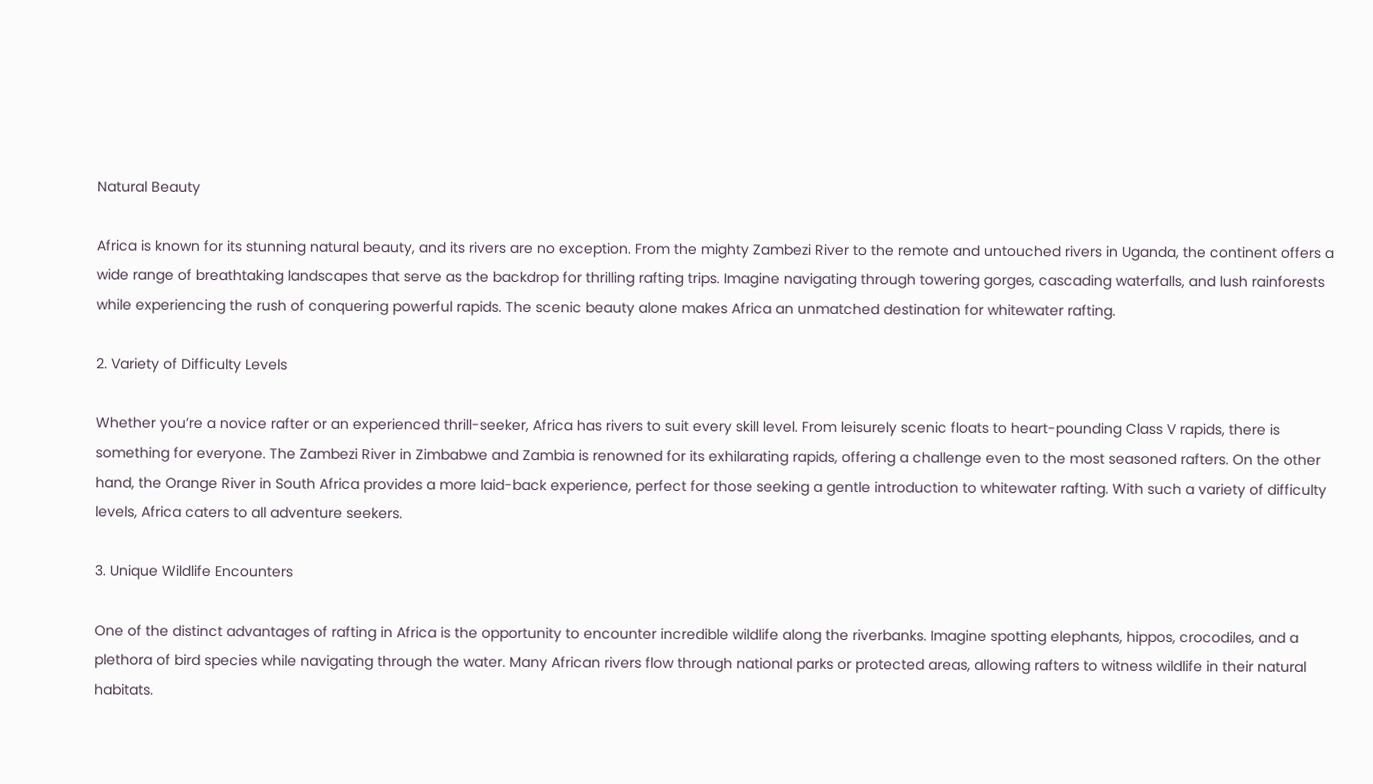Natural Beauty

Africa is known for its stunning natural beauty, and its rivers are no exception. From the mighty Zambezi River to the remote and untouched rivers in Uganda, the continent offers a wide range of breathtaking landscapes that serve as the backdrop for thrilling rafting trips. Imagine navigating through towering gorges, cascading waterfalls, and lush rainforests while experiencing the rush of conquering powerful rapids. The scenic beauty alone makes Africa an unmatched destination for whitewater rafting.

2. Variety of Difficulty Levels

Whether you’re a novice rafter or an experienced thrill-seeker, Africa has rivers to suit every skill level. From leisurely scenic floats to heart-pounding Class V rapids, there is something for everyone. The Zambezi River in Zimbabwe and Zambia is renowned for its exhilarating rapids, offering a challenge even to the most seasoned rafters. On the other hand, the Orange River in South Africa provides a more laid-back experience, perfect for those seeking a gentle introduction to whitewater rafting. With such a variety of difficulty levels, Africa caters to all adventure seekers.

3. Unique Wildlife Encounters

One of the distinct advantages of rafting in Africa is the opportunity to encounter incredible wildlife along the riverbanks. Imagine spotting elephants, hippos, crocodiles, and a plethora of bird species while navigating through the water. Many African rivers flow through national parks or protected areas, allowing rafters to witness wildlife in their natural habitats.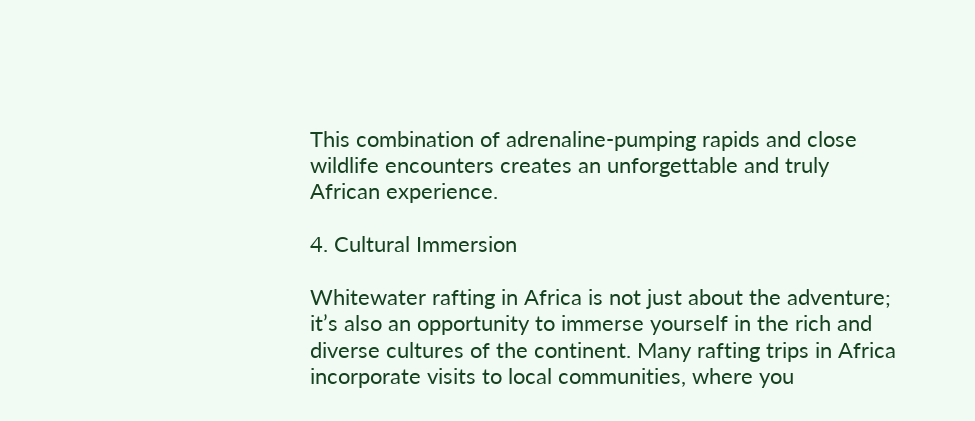This combination of adrenaline-pumping rapids and close wildlife encounters creates an unforgettable and truly African experience.

4. Cultural Immersion

Whitewater rafting in Africa is not just about the adventure; it’s also an opportunity to immerse yourself in the rich and diverse cultures of the continent. Many rafting trips in Africa incorporate visits to local communities, where you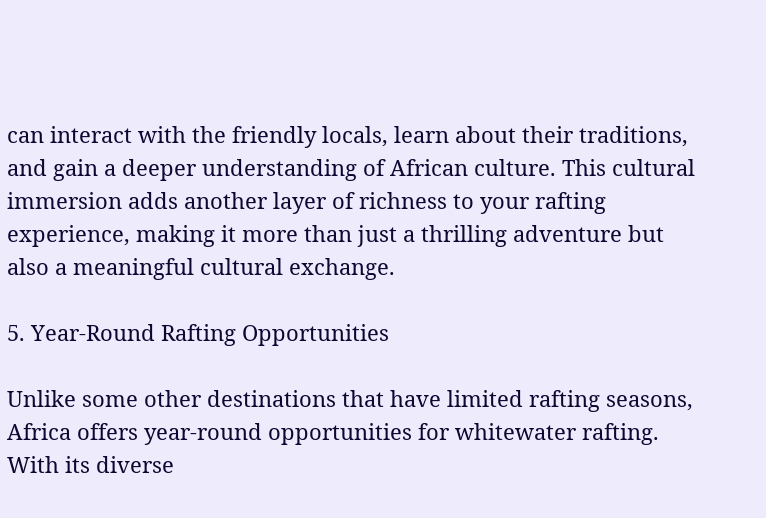can interact with the friendly locals, learn about their traditions, and gain a deeper understanding of African culture. This cultural immersion adds another layer of richness to your rafting experience, making it more than just a thrilling adventure but also a meaningful cultural exchange.

5. Year-Round Rafting Opportunities

Unlike some other destinations that have limited rafting seasons, Africa offers year-round opportunities for whitewater rafting. With its diverse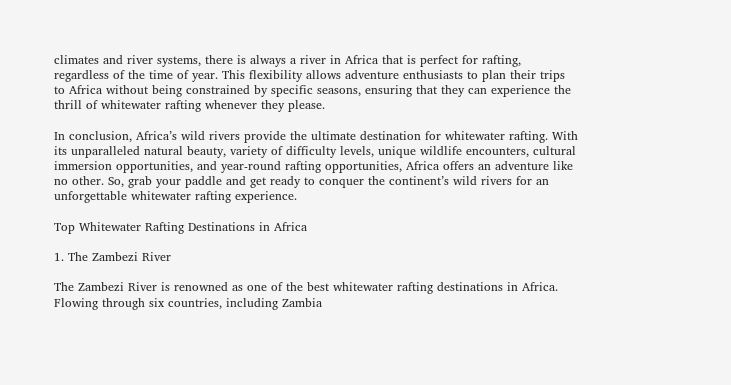climates and river systems, there is always a river in Africa that is perfect for rafting, regardless of the time of year. This flexibility allows adventure enthusiasts to plan their trips to Africa without being constrained by specific seasons, ensuring that they can experience the thrill of whitewater rafting whenever they please.

In conclusion, Africa’s wild rivers provide the ultimate destination for whitewater rafting. With its unparalleled natural beauty, variety of difficulty levels, unique wildlife encounters, cultural immersion opportunities, and year-round rafting opportunities, Africa offers an adventure like no other. So, grab your paddle and get ready to conquer the continent’s wild rivers for an unforgettable whitewater rafting experience.

Top Whitewater Rafting Destinations in Africa

1. The Zambezi River

The Zambezi River is renowned as one of the best whitewater rafting destinations in Africa. Flowing through six countries, including Zambia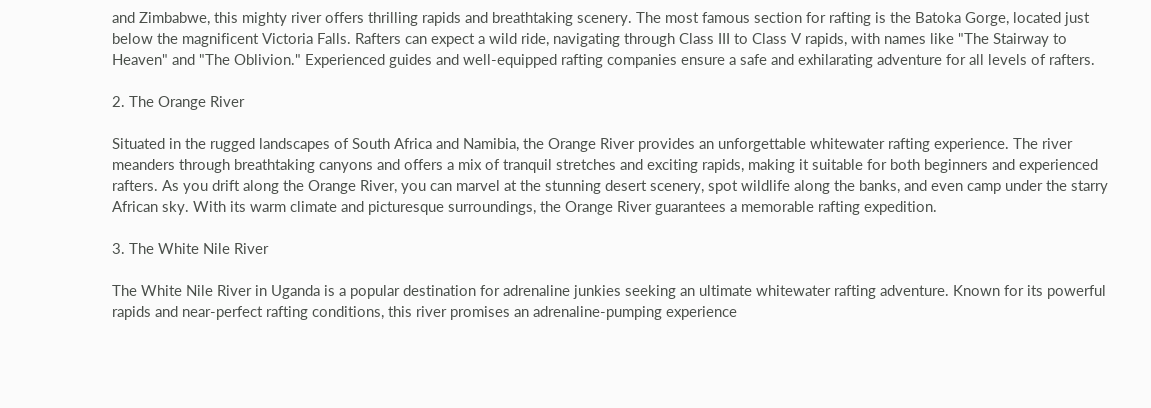and Zimbabwe, this mighty river offers thrilling rapids and breathtaking scenery. The most famous section for rafting is the Batoka Gorge, located just below the magnificent Victoria Falls. Rafters can expect a wild ride, navigating through Class III to Class V rapids, with names like "The Stairway to Heaven" and "The Oblivion." Experienced guides and well-equipped rafting companies ensure a safe and exhilarating adventure for all levels of rafters.

2. The Orange River

Situated in the rugged landscapes of South Africa and Namibia, the Orange River provides an unforgettable whitewater rafting experience. The river meanders through breathtaking canyons and offers a mix of tranquil stretches and exciting rapids, making it suitable for both beginners and experienced rafters. As you drift along the Orange River, you can marvel at the stunning desert scenery, spot wildlife along the banks, and even camp under the starry African sky. With its warm climate and picturesque surroundings, the Orange River guarantees a memorable rafting expedition.

3. The White Nile River

The White Nile River in Uganda is a popular destination for adrenaline junkies seeking an ultimate whitewater rafting adventure. Known for its powerful rapids and near-perfect rafting conditions, this river promises an adrenaline-pumping experience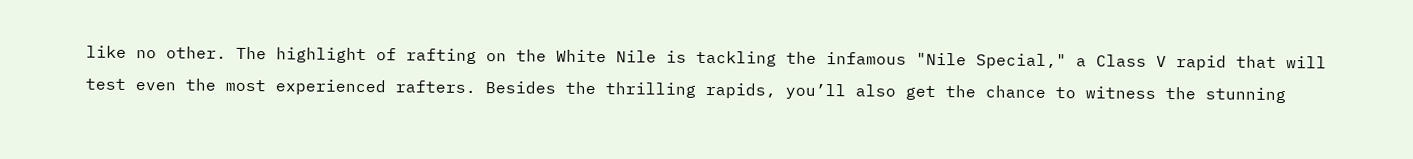like no other. The highlight of rafting on the White Nile is tackling the infamous "Nile Special," a Class V rapid that will test even the most experienced rafters. Besides the thrilling rapids, you’ll also get the chance to witness the stunning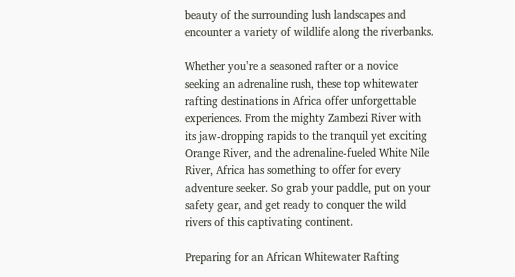beauty of the surrounding lush landscapes and encounter a variety of wildlife along the riverbanks.

Whether you’re a seasoned rafter or a novice seeking an adrenaline rush, these top whitewater rafting destinations in Africa offer unforgettable experiences. From the mighty Zambezi River with its jaw-dropping rapids to the tranquil yet exciting Orange River, and the adrenaline-fueled White Nile River, Africa has something to offer for every adventure seeker. So grab your paddle, put on your safety gear, and get ready to conquer the wild rivers of this captivating continent.

Preparing for an African Whitewater Rafting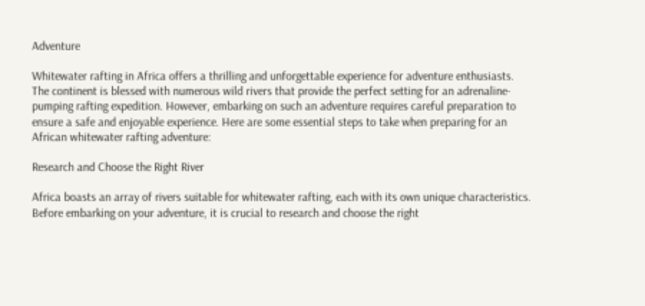Adventure

Whitewater rafting in Africa offers a thrilling and unforgettable experience for adventure enthusiasts. The continent is blessed with numerous wild rivers that provide the perfect setting for an adrenaline-pumping rafting expedition. However, embarking on such an adventure requires careful preparation to ensure a safe and enjoyable experience. Here are some essential steps to take when preparing for an African whitewater rafting adventure:

Research and Choose the Right River

Africa boasts an array of rivers suitable for whitewater rafting, each with its own unique characteristics. Before embarking on your adventure, it is crucial to research and choose the right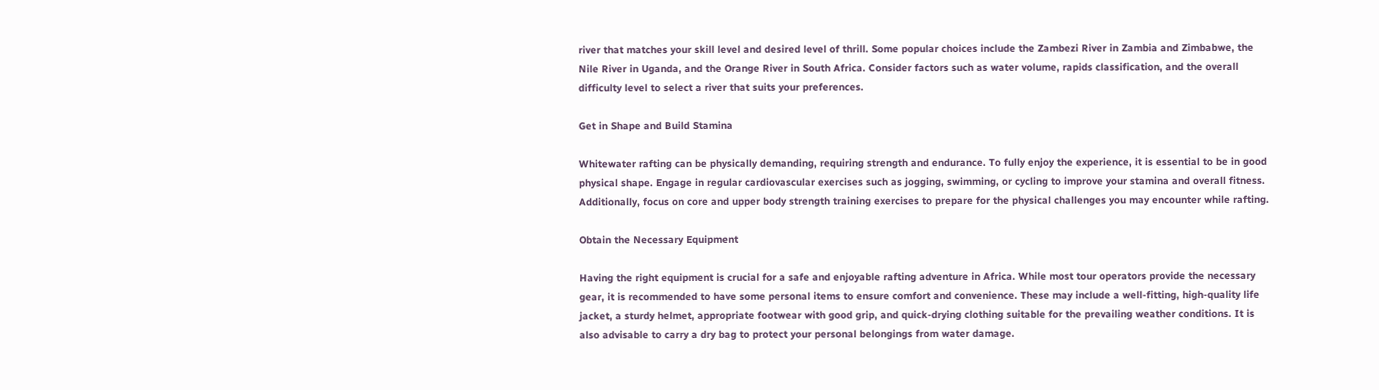river that matches your skill level and desired level of thrill. Some popular choices include the Zambezi River in Zambia and Zimbabwe, the Nile River in Uganda, and the Orange River in South Africa. Consider factors such as water volume, rapids classification, and the overall difficulty level to select a river that suits your preferences.

Get in Shape and Build Stamina

Whitewater rafting can be physically demanding, requiring strength and endurance. To fully enjoy the experience, it is essential to be in good physical shape. Engage in regular cardiovascular exercises such as jogging, swimming, or cycling to improve your stamina and overall fitness. Additionally, focus on core and upper body strength training exercises to prepare for the physical challenges you may encounter while rafting.

Obtain the Necessary Equipment

Having the right equipment is crucial for a safe and enjoyable rafting adventure in Africa. While most tour operators provide the necessary gear, it is recommended to have some personal items to ensure comfort and convenience. These may include a well-fitting, high-quality life jacket, a sturdy helmet, appropriate footwear with good grip, and quick-drying clothing suitable for the prevailing weather conditions. It is also advisable to carry a dry bag to protect your personal belongings from water damage.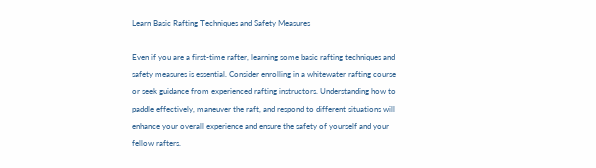Learn Basic Rafting Techniques and Safety Measures

Even if you are a first-time rafter, learning some basic rafting techniques and safety measures is essential. Consider enrolling in a whitewater rafting course or seek guidance from experienced rafting instructors. Understanding how to paddle effectively, maneuver the raft, and respond to different situations will enhance your overall experience and ensure the safety of yourself and your fellow rafters.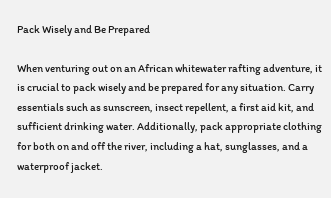Pack Wisely and Be Prepared

When venturing out on an African whitewater rafting adventure, it is crucial to pack wisely and be prepared for any situation. Carry essentials such as sunscreen, insect repellent, a first aid kit, and sufficient drinking water. Additionally, pack appropriate clothing for both on and off the river, including a hat, sunglasses, and a waterproof jacket.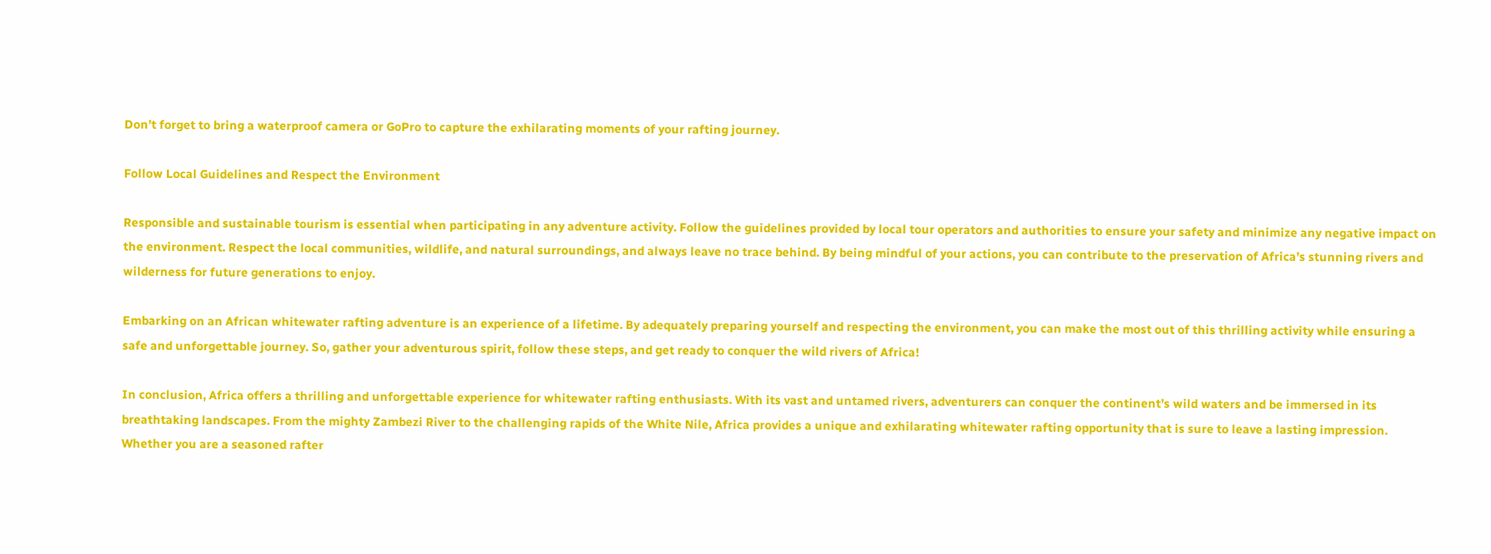Don’t forget to bring a waterproof camera or GoPro to capture the exhilarating moments of your rafting journey.

Follow Local Guidelines and Respect the Environment

Responsible and sustainable tourism is essential when participating in any adventure activity. Follow the guidelines provided by local tour operators and authorities to ensure your safety and minimize any negative impact on the environment. Respect the local communities, wildlife, and natural surroundings, and always leave no trace behind. By being mindful of your actions, you can contribute to the preservation of Africa’s stunning rivers and wilderness for future generations to enjoy.

Embarking on an African whitewater rafting adventure is an experience of a lifetime. By adequately preparing yourself and respecting the environment, you can make the most out of this thrilling activity while ensuring a safe and unforgettable journey. So, gather your adventurous spirit, follow these steps, and get ready to conquer the wild rivers of Africa!

In conclusion, Africa offers a thrilling and unforgettable experience for whitewater rafting enthusiasts. With its vast and untamed rivers, adventurers can conquer the continent’s wild waters and be immersed in its breathtaking landscapes. From the mighty Zambezi River to the challenging rapids of the White Nile, Africa provides a unique and exhilarating whitewater rafting opportunity that is sure to leave a lasting impression. Whether you are a seasoned rafter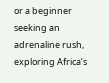or a beginner seeking an adrenaline rush, exploring Africa’s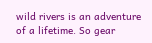wild rivers is an adventure of a lifetime. So gear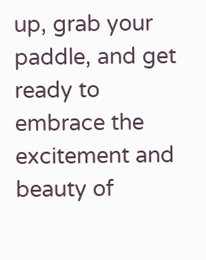up, grab your paddle, and get ready to embrace the excitement and beauty of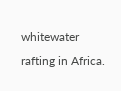whitewater rafting in Africa.